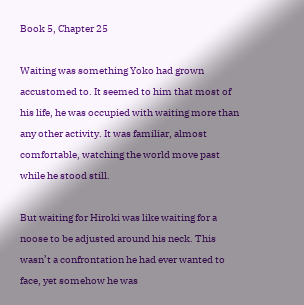Book 5, Chapter 25

Waiting was something Yoko had grown accustomed to. It seemed to him that most of his life, he was occupied with waiting more than any other activity. It was familiar, almost comfortable, watching the world move past while he stood still.

But waiting for Hiroki was like waiting for a noose to be adjusted around his neck. This wasn’t a confrontation he had ever wanted to face, yet somehow he was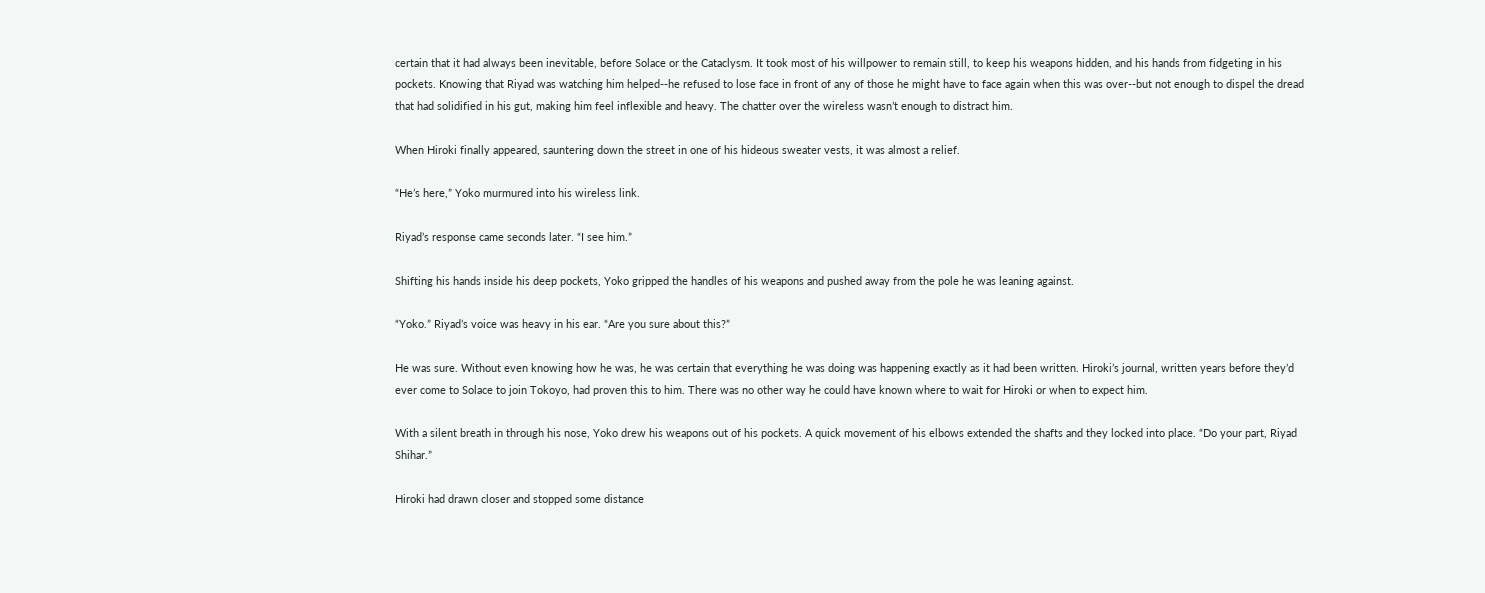certain that it had always been inevitable, before Solace or the Cataclysm. It took most of his willpower to remain still, to keep his weapons hidden, and his hands from fidgeting in his pockets. Knowing that Riyad was watching him helped--he refused to lose face in front of any of those he might have to face again when this was over--but not enough to dispel the dread that had solidified in his gut, making him feel inflexible and heavy. The chatter over the wireless wasn’t enough to distract him.

When Hiroki finally appeared, sauntering down the street in one of his hideous sweater vests, it was almost a relief.

“He’s here,” Yoko murmured into his wireless link.

Riyad’s response came seconds later. “I see him.”

Shifting his hands inside his deep pockets, Yoko gripped the handles of his weapons and pushed away from the pole he was leaning against.

“Yoko.” Riyad’s voice was heavy in his ear. “Are you sure about this?”

He was sure. Without even knowing how he was, he was certain that everything he was doing was happening exactly as it had been written. Hiroki’s journal, written years before they’d ever come to Solace to join Tokoyo, had proven this to him. There was no other way he could have known where to wait for Hiroki or when to expect him.

With a silent breath in through his nose, Yoko drew his weapons out of his pockets. A quick movement of his elbows extended the shafts and they locked into place. “Do your part, Riyad Shihar.”

Hiroki had drawn closer and stopped some distance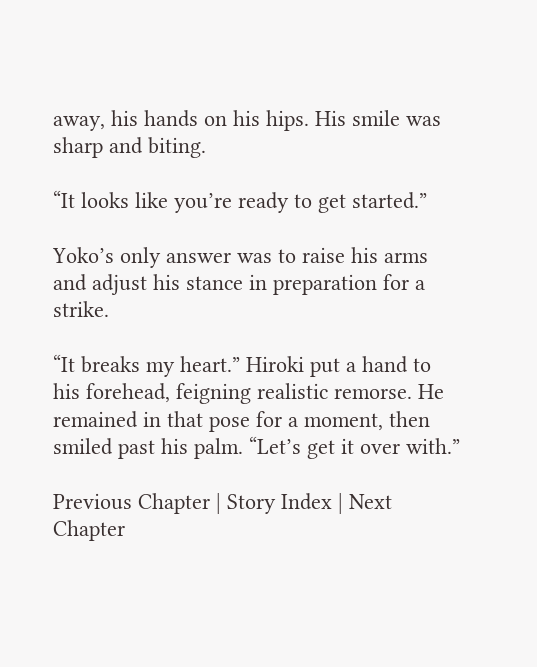away, his hands on his hips. His smile was sharp and biting.

“It looks like you’re ready to get started.”

Yoko’s only answer was to raise his arms and adjust his stance in preparation for a strike.

“It breaks my heart.” Hiroki put a hand to his forehead, feigning realistic remorse. He remained in that pose for a moment, then smiled past his palm. “Let’s get it over with.”

Previous Chapter | Story Index | Next Chapter